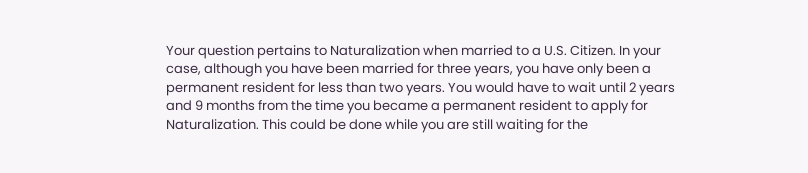Your question pertains to Naturalization when married to a U.S. Citizen. In your case, although you have been married for three years, you have only been a permanent resident for less than two years. You would have to wait until 2 years and 9 months from the time you became a permanent resident to apply for Naturalization. This could be done while you are still waiting for the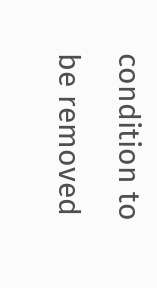condition to be removed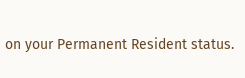on your Permanent Resident status.